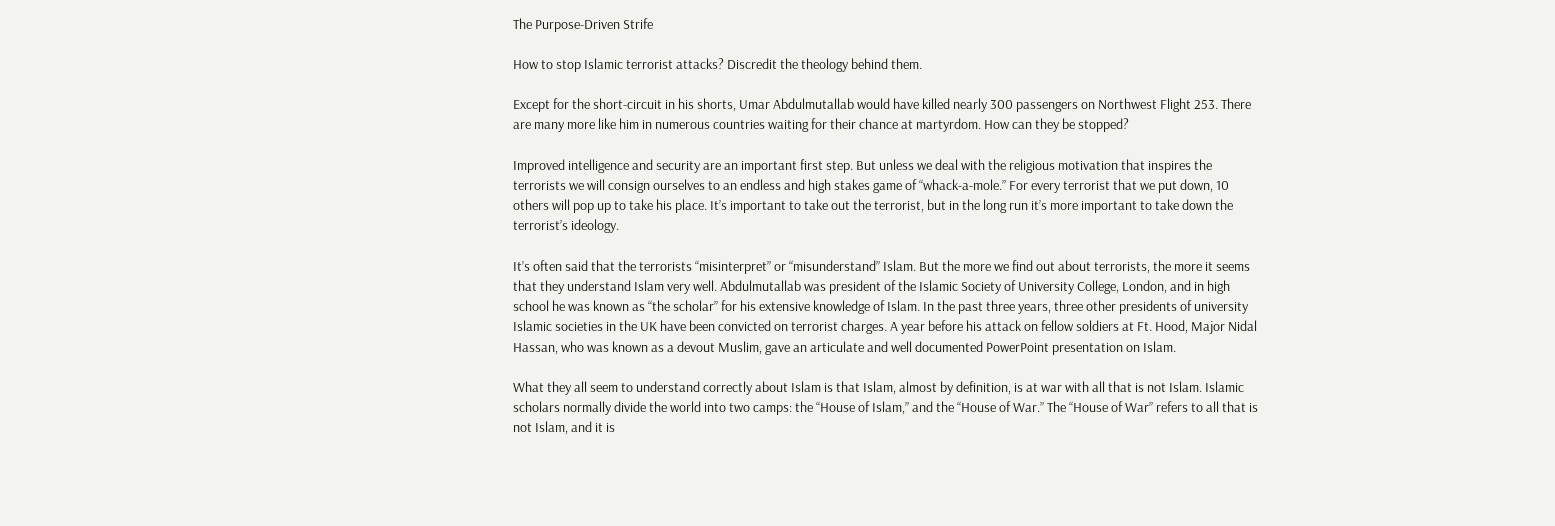The Purpose-Driven Strife

How to stop Islamic terrorist attacks? Discredit the theology behind them.

Except for the short-circuit in his shorts, Umar Abdulmutallab would have killed nearly 300 passengers on Northwest Flight 253. There are many more like him in numerous countries waiting for their chance at martyrdom. How can they be stopped?

Improved intelligence and security are an important first step. But unless we deal with the religious motivation that inspires the terrorists we will consign ourselves to an endless and high stakes game of “whack-a-mole.” For every terrorist that we put down, 10 others will pop up to take his place. It’s important to take out the terrorist, but in the long run it’s more important to take down the terrorist’s ideology.

It’s often said that the terrorists “misinterpret” or “misunderstand” Islam. But the more we find out about terrorists, the more it seems that they understand Islam very well. Abdulmutallab was president of the Islamic Society of University College, London, and in high school he was known as “the scholar” for his extensive knowledge of Islam. In the past three years, three other presidents of university Islamic societies in the UK have been convicted on terrorist charges. A year before his attack on fellow soldiers at Ft. Hood, Major Nidal Hassan, who was known as a devout Muslim, gave an articulate and well documented PowerPoint presentation on Islam.

What they all seem to understand correctly about Islam is that Islam, almost by definition, is at war with all that is not Islam. Islamic scholars normally divide the world into two camps: the “House of Islam,” and the “House of War.” The “House of War” refers to all that is not Islam, and it is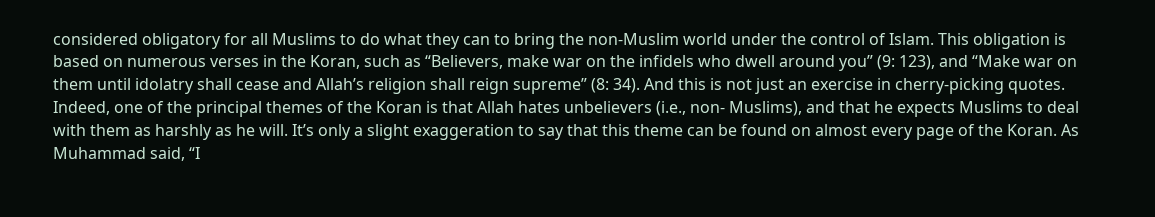considered obligatory for all Muslims to do what they can to bring the non-Muslim world under the control of Islam. This obligation is based on numerous verses in the Koran, such as “Believers, make war on the infidels who dwell around you” (9: 123), and “Make war on them until idolatry shall cease and Allah’s religion shall reign supreme” (8: 34). And this is not just an exercise in cherry-picking quotes. Indeed, one of the principal themes of the Koran is that Allah hates unbelievers (i.e., non- Muslims), and that he expects Muslims to deal with them as harshly as he will. It’s only a slight exaggeration to say that this theme can be found on almost every page of the Koran. As Muhammad said, “I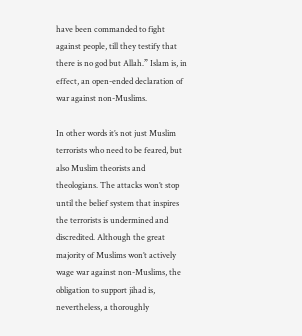have been commanded to fight against people, till they testify that there is no god but Allah.” Islam is, in effect, an open-ended declaration of war against non-Muslims.

In other words it’s not just Muslim terrorists who need to be feared, but also Muslim theorists and theologians. The attacks won’t stop until the belief system that inspires the terrorists is undermined and discredited. Although the great majority of Muslims won’t actively wage war against non-Muslims, the obligation to support jihad is, nevertheless, a thoroughly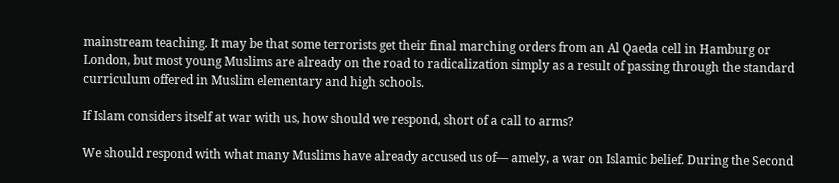mainstream teaching. It may be that some terrorists get their final marching orders from an Al Qaeda cell in Hamburg or London, but most young Muslims are already on the road to radicalization simply as a result of passing through the standard curriculum offered in Muslim elementary and high schools.

If Islam considers itself at war with us, how should we respond, short of a call to arms?

We should respond with what many Muslims have already accused us of— amely, a war on Islamic belief. During the Second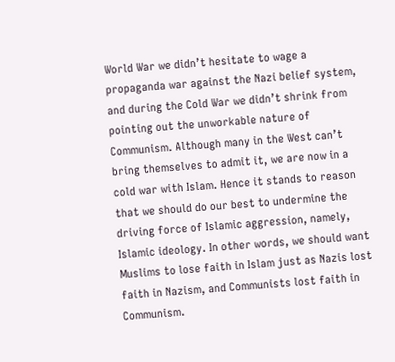World War we didn’t hesitate to wage a propaganda war against the Nazi belief system, and during the Cold War we didn’t shrink from pointing out the unworkable nature of Communism. Although many in the West can’t bring themselves to admit it, we are now in a cold war with Islam. Hence it stands to reason that we should do our best to undermine the driving force of Islamic aggression, namely, Islamic ideology. In other words, we should want Muslims to lose faith in Islam just as Nazis lost faith in Nazism, and Communists lost faith in Communism.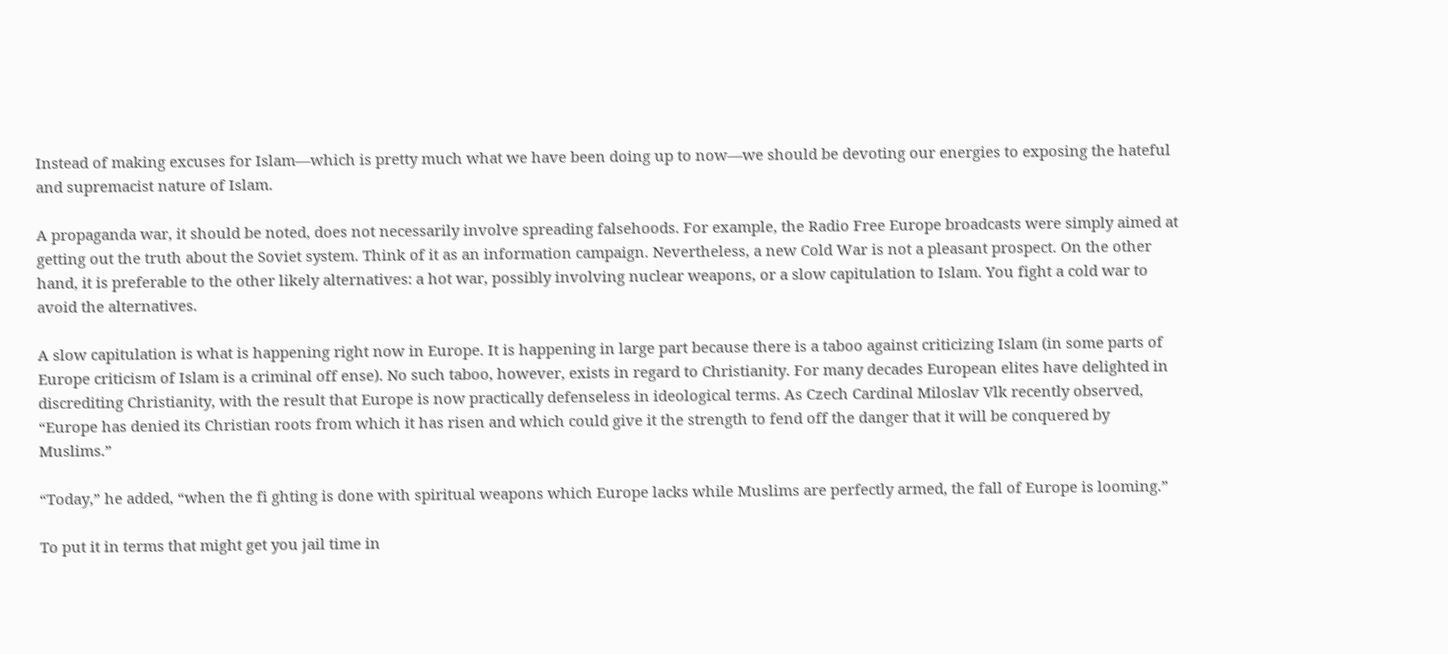Instead of making excuses for Islam—which is pretty much what we have been doing up to now—we should be devoting our energies to exposing the hateful and supremacist nature of Islam.

A propaganda war, it should be noted, does not necessarily involve spreading falsehoods. For example, the Radio Free Europe broadcasts were simply aimed at getting out the truth about the Soviet system. Think of it as an information campaign. Nevertheless, a new Cold War is not a pleasant prospect. On the other hand, it is preferable to the other likely alternatives: a hot war, possibly involving nuclear weapons, or a slow capitulation to Islam. You fight a cold war to avoid the alternatives.

A slow capitulation is what is happening right now in Europe. It is happening in large part because there is a taboo against criticizing Islam (in some parts of Europe criticism of Islam is a criminal off ense). No such taboo, however, exists in regard to Christianity. For many decades European elites have delighted in discrediting Christianity, with the result that Europe is now practically defenseless in ideological terms. As Czech Cardinal Miloslav Vlk recently observed, “Europe has denied its Christian roots from which it has risen and which could give it the strength to fend off the danger that it will be conquered by Muslims.”

“Today,” he added, “when the fi ghting is done with spiritual weapons which Europe lacks while Muslims are perfectly armed, the fall of Europe is looming.”

To put it in terms that might get you jail time in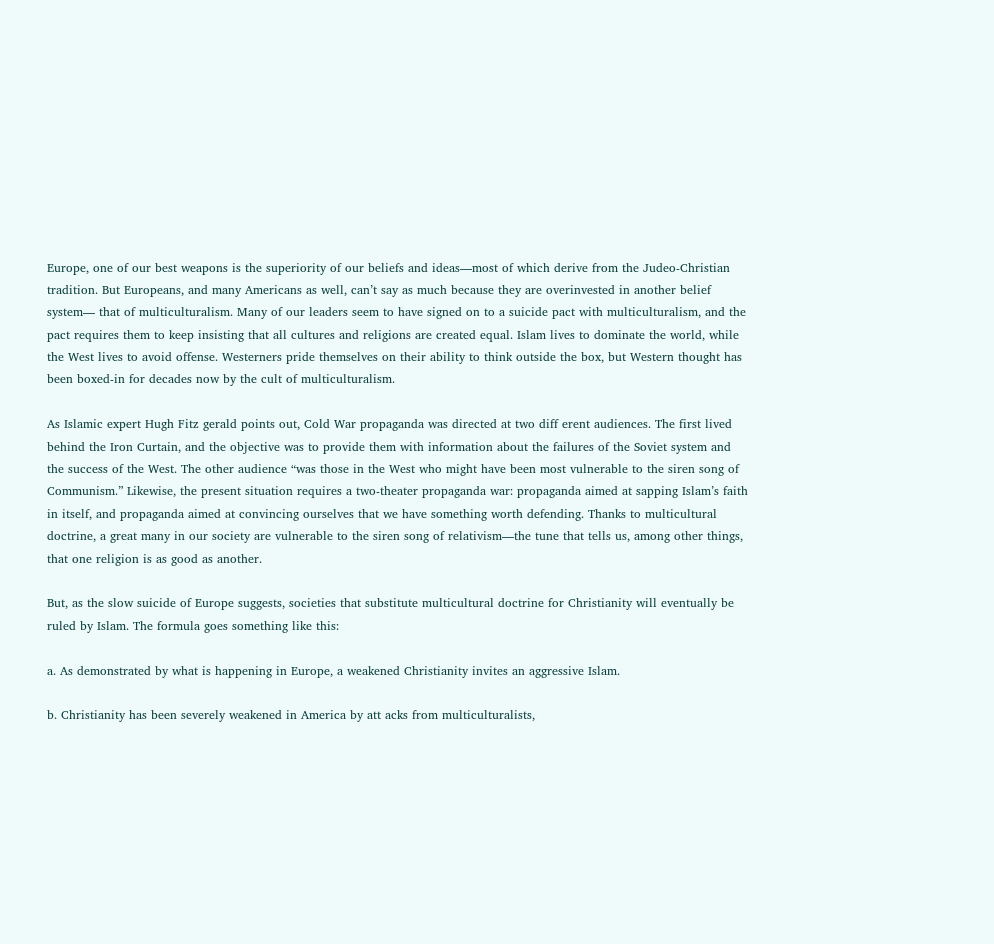Europe, one of our best weapons is the superiority of our beliefs and ideas—most of which derive from the Judeo-Christian tradition. But Europeans, and many Americans as well, can’t say as much because they are overinvested in another belief system— that of multiculturalism. Many of our leaders seem to have signed on to a suicide pact with multiculturalism, and the pact requires them to keep insisting that all cultures and religions are created equal. Islam lives to dominate the world, while the West lives to avoid offense. Westerners pride themselves on their ability to think outside the box, but Western thought has been boxed-in for decades now by the cult of multiculturalism.

As Islamic expert Hugh Fitz gerald points out, Cold War propaganda was directed at two diff erent audiences. The first lived behind the Iron Curtain, and the objective was to provide them with information about the failures of the Soviet system and the success of the West. The other audience “was those in the West who might have been most vulnerable to the siren song of Communism.” Likewise, the present situation requires a two-theater propaganda war: propaganda aimed at sapping Islam’s faith in itself, and propaganda aimed at convincing ourselves that we have something worth defending. Thanks to multicultural doctrine, a great many in our society are vulnerable to the siren song of relativism—the tune that tells us, among other things, that one religion is as good as another.

But, as the slow suicide of Europe suggests, societies that substitute multicultural doctrine for Christianity will eventually be ruled by Islam. The formula goes something like this:

a. As demonstrated by what is happening in Europe, a weakened Christianity invites an aggressive Islam.

b. Christianity has been severely weakened in America by att acks from multiculturalists,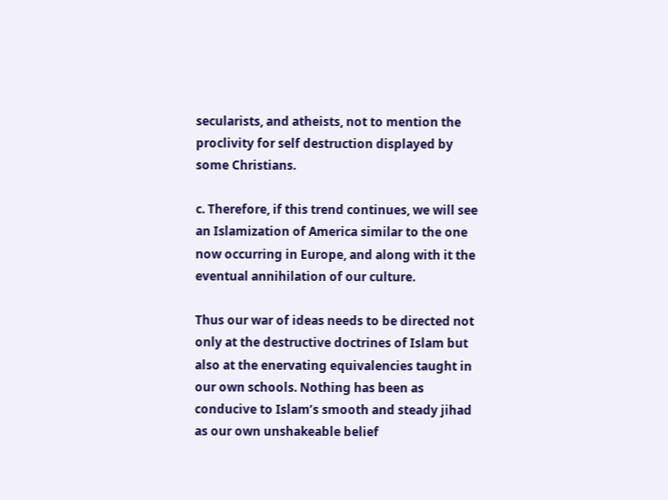secularists, and atheists, not to mention the proclivity for self destruction displayed by some Christians.

c. Therefore, if this trend continues, we will see an Islamization of America similar to the one now occurring in Europe, and along with it the eventual annihilation of our culture.

Thus our war of ideas needs to be directed not only at the destructive doctrines of Islam but also at the enervating equivalencies taught in our own schools. Nothing has been as conducive to Islam’s smooth and steady jihad as our own unshakeable belief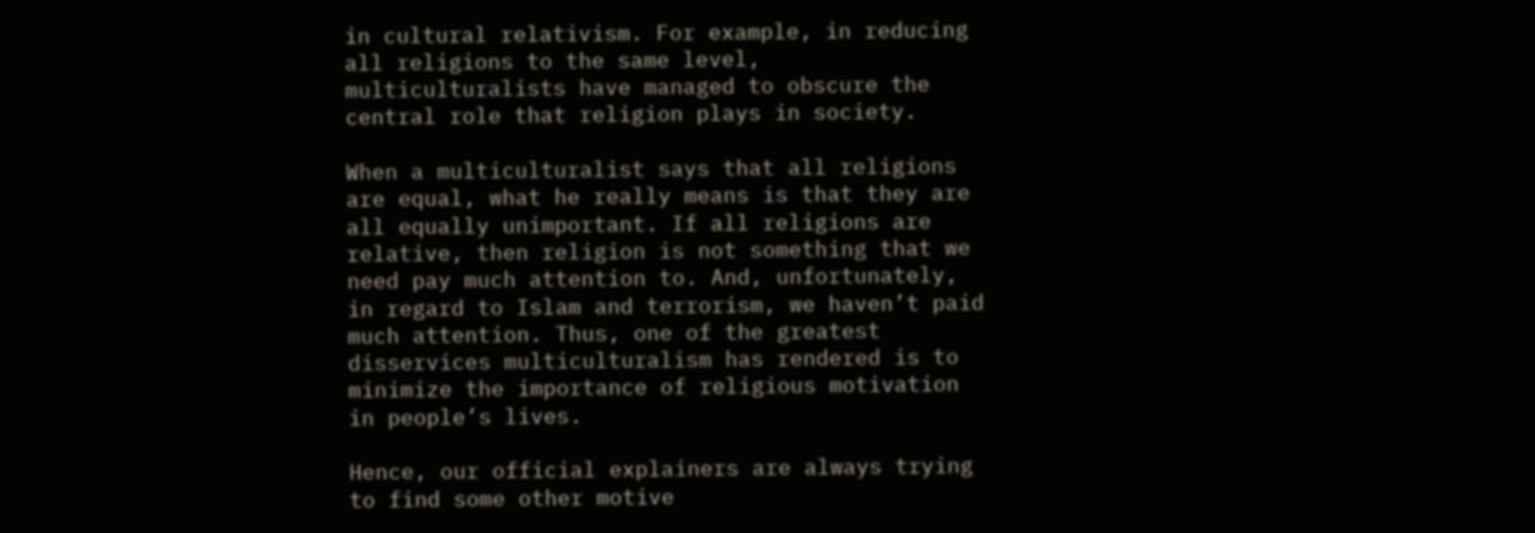in cultural relativism. For example, in reducing all religions to the same level, multiculturalists have managed to obscure the central role that religion plays in society.

When a multiculturalist says that all religions are equal, what he really means is that they are all equally unimportant. If all religions are relative, then religion is not something that we need pay much attention to. And, unfortunately, in regard to Islam and terrorism, we haven’t paid much attention. Thus, one of the greatest disservices multiculturalism has rendered is to minimize the importance of religious motivation in people’s lives.

Hence, our official explainers are always trying to find some other motive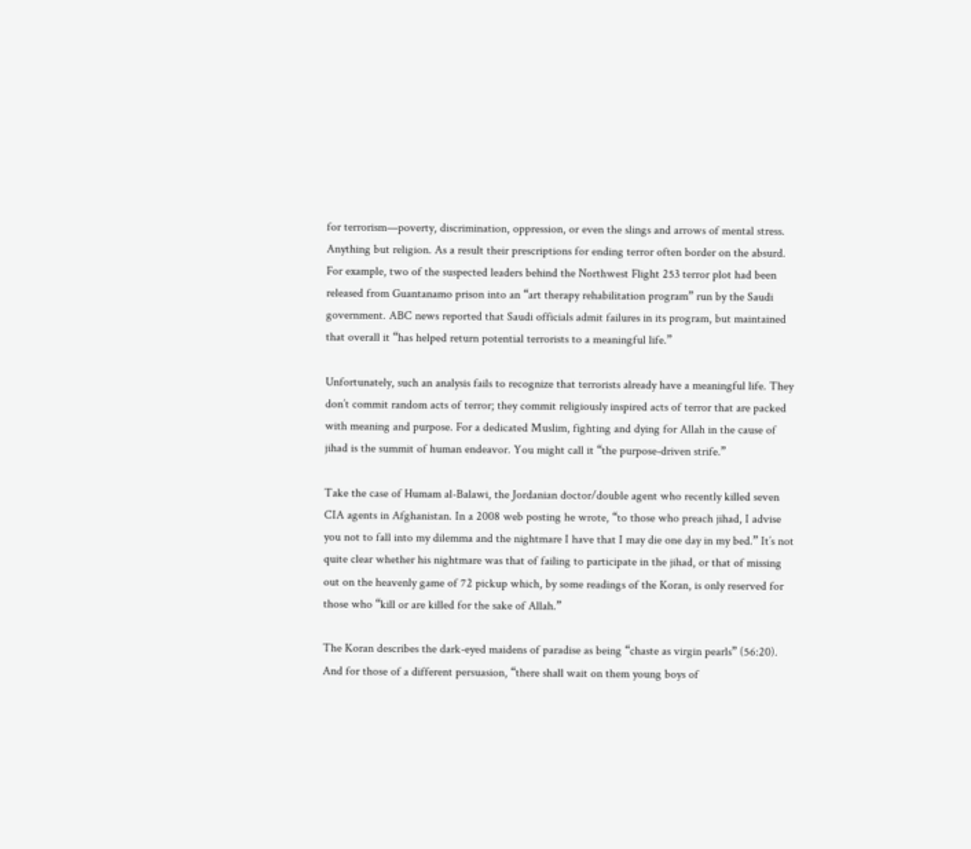for terrorism—poverty, discrimination, oppression, or even the slings and arrows of mental stress. Anything but religion. As a result their prescriptions for ending terror often border on the absurd. For example, two of the suspected leaders behind the Northwest Flight 253 terror plot had been released from Guantanamo prison into an “art therapy rehabilitation program” run by the Saudi government. ABC news reported that Saudi officials admit failures in its program, but maintained that overall it “has helped return potential terrorists to a meaningful life.”

Unfortunately, such an analysis fails to recognize that terrorists already have a meaningful life. They don’t commit random acts of terror; they commit religiously inspired acts of terror that are packed with meaning and purpose. For a dedicated Muslim, fighting and dying for Allah in the cause of jihad is the summit of human endeavor. You might call it “the purpose-driven strife.”

Take the case of Humam al-Balawi, the Jordanian doctor/double agent who recently killed seven CIA agents in Afghanistan. In a 2008 web posting he wrote, “to those who preach jihad, I advise you not to fall into my dilemma and the nightmare I have that I may die one day in my bed.” It’s not quite clear whether his nightmare was that of failing to participate in the jihad, or that of missing out on the heavenly game of 72 pickup which, by some readings of the Koran, is only reserved for those who “kill or are killed for the sake of Allah.”

The Koran describes the dark-eyed maidens of paradise as being “chaste as virgin pearls” (56:20). And for those of a different persuasion, “there shall wait on them young boys of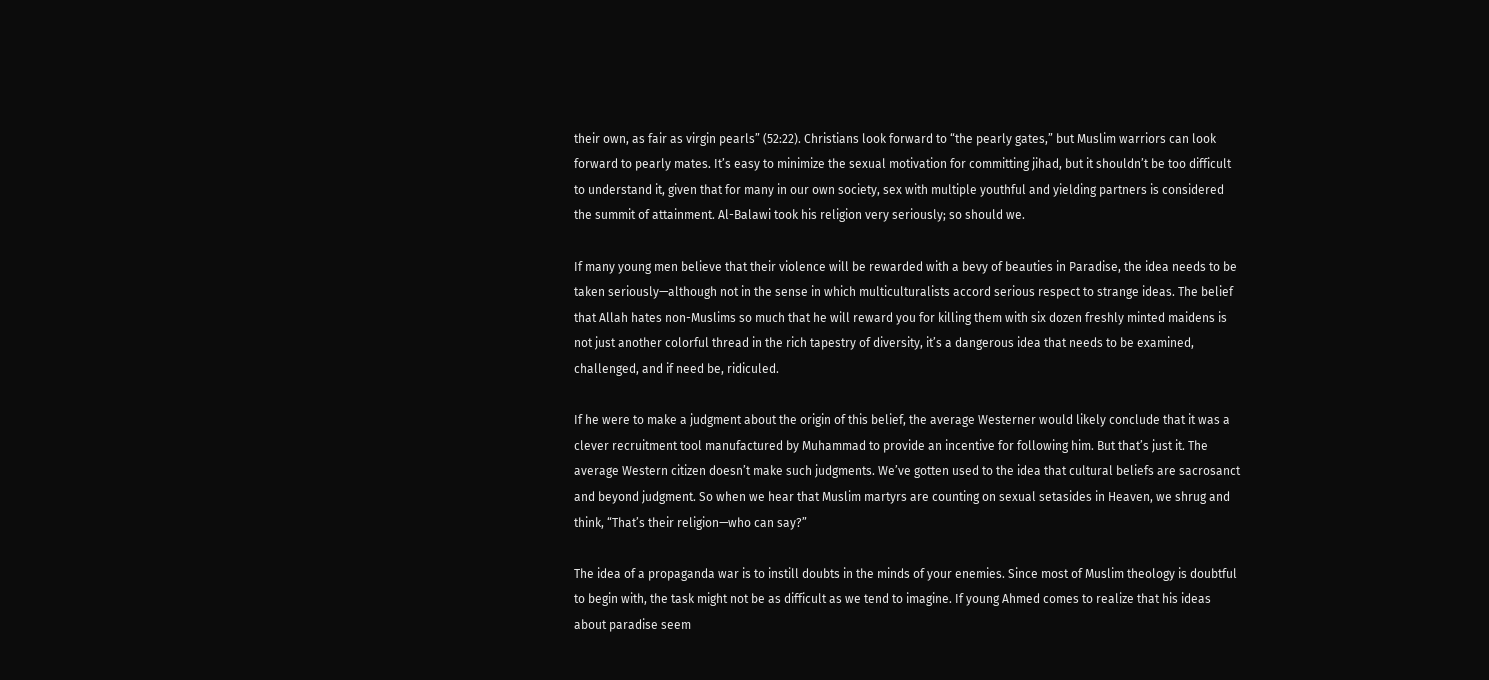their own, as fair as virgin pearls” (52:22). Christians look forward to “the pearly gates,” but Muslim warriors can look forward to pearly mates. It’s easy to minimize the sexual motivation for committing jihad, but it shouldn’t be too difficult to understand it, given that for many in our own society, sex with multiple youthful and yielding partners is considered the summit of attainment. Al-Balawi took his religion very seriously; so should we.

If many young men believe that their violence will be rewarded with a bevy of beauties in Paradise, the idea needs to be taken seriously—although not in the sense in which multiculturalists accord serious respect to strange ideas. The belief that Allah hates non-Muslims so much that he will reward you for killing them with six dozen freshly minted maidens is not just another colorful thread in the rich tapestry of diversity, it’s a dangerous idea that needs to be examined, challenged, and if need be, ridiculed.

If he were to make a judgment about the origin of this belief, the average Westerner would likely conclude that it was a clever recruitment tool manufactured by Muhammad to provide an incentive for following him. But that’s just it. The average Western citizen doesn’t make such judgments. We’ve gotten used to the idea that cultural beliefs are sacrosanct and beyond judgment. So when we hear that Muslim martyrs are counting on sexual setasides in Heaven, we shrug and think, “That’s their religion—who can say?”

The idea of a propaganda war is to instill doubts in the minds of your enemies. Since most of Muslim theology is doubtful to begin with, the task might not be as difficult as we tend to imagine. If young Ahmed comes to realize that his ideas about paradise seem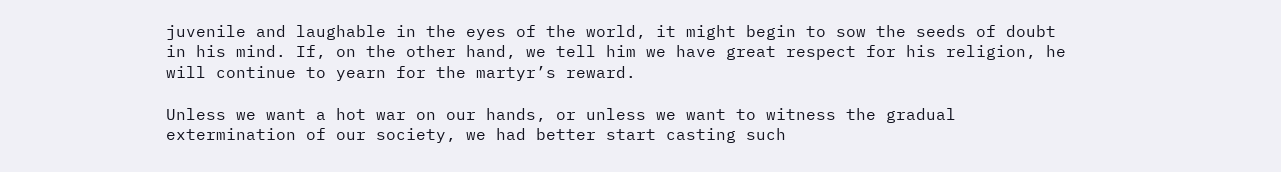juvenile and laughable in the eyes of the world, it might begin to sow the seeds of doubt in his mind. If, on the other hand, we tell him we have great respect for his religion, he will continue to yearn for the martyr’s reward.

Unless we want a hot war on our hands, or unless we want to witness the gradual extermination of our society, we had better start casting such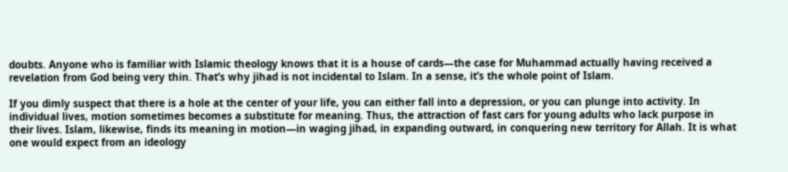doubts. Anyone who is familiar with Islamic theology knows that it is a house of cards—the case for Muhammad actually having received a revelation from God being very thin. That’s why jihad is not incidental to Islam. In a sense, it’s the whole point of Islam.

If you dimly suspect that there is a hole at the center of your life, you can either fall into a depression, or you can plunge into activity. In individual lives, motion sometimes becomes a substitute for meaning. Thus, the attraction of fast cars for young adults who lack purpose in their lives. Islam, likewise, finds its meaning in motion—in waging jihad, in expanding outward, in conquering new territory for Allah. It is what one would expect from an ideology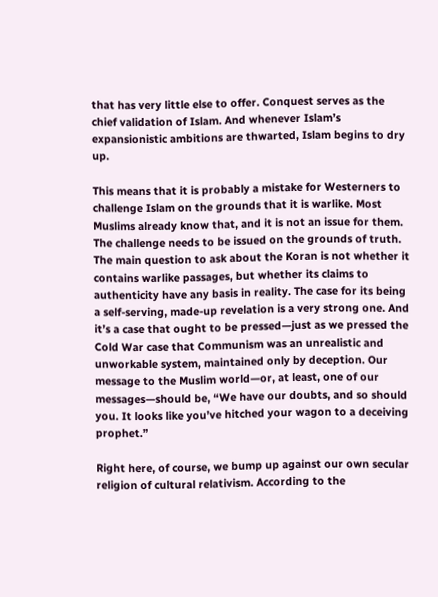that has very little else to offer. Conquest serves as the chief validation of Islam. And whenever Islam’s expansionistic ambitions are thwarted, Islam begins to dry up.

This means that it is probably a mistake for Westerners to challenge Islam on the grounds that it is warlike. Most Muslims already know that, and it is not an issue for them. The challenge needs to be issued on the grounds of truth. The main question to ask about the Koran is not whether it contains warlike passages, but whether its claims to authenticity have any basis in reality. The case for its being a self-serving, made-up revelation is a very strong one. And it’s a case that ought to be pressed—just as we pressed the Cold War case that Communism was an unrealistic and unworkable system, maintained only by deception. Our message to the Muslim world—or, at least, one of our messages—should be, “We have our doubts, and so should you. It looks like you’ve hitched your wagon to a deceiving prophet.”

Right here, of course, we bump up against our own secular religion of cultural relativism. According to the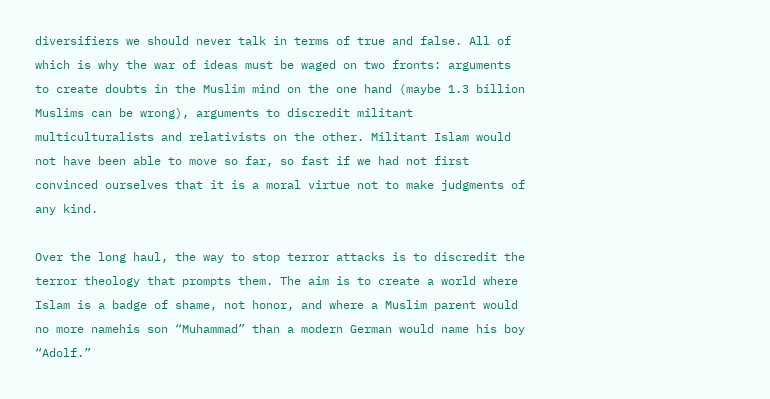diversifiers we should never talk in terms of true and false. All of which is why the war of ideas must be waged on two fronts: arguments to create doubts in the Muslim mind on the one hand (maybe 1.3 billion Muslims can be wrong), arguments to discredit militant multiculturalists and relativists on the other. Militant Islam would not have been able to move so far, so fast if we had not first convinced ourselves that it is a moral virtue not to make judgments of any kind.

Over the long haul, the way to stop terror attacks is to discredit the terror theology that prompts them. The aim is to create a world where Islam is a badge of shame, not honor, and where a Muslim parent would no more namehis son “Muhammad” than a modern German would name his boy “Adolf.”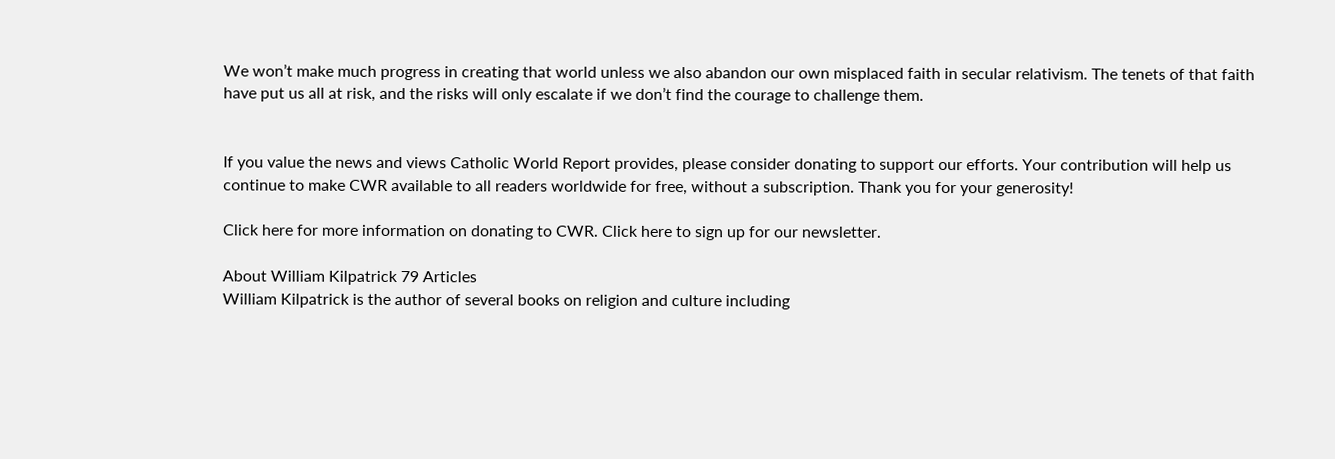We won’t make much progress in creating that world unless we also abandon our own misplaced faith in secular relativism. The tenets of that faith have put us all at risk, and the risks will only escalate if we don’t find the courage to challenge them.


If you value the news and views Catholic World Report provides, please consider donating to support our efforts. Your contribution will help us continue to make CWR available to all readers worldwide for free, without a subscription. Thank you for your generosity!

Click here for more information on donating to CWR. Click here to sign up for our newsletter.

About William Kilpatrick 79 Articles
William Kilpatrick is the author of several books on religion and culture including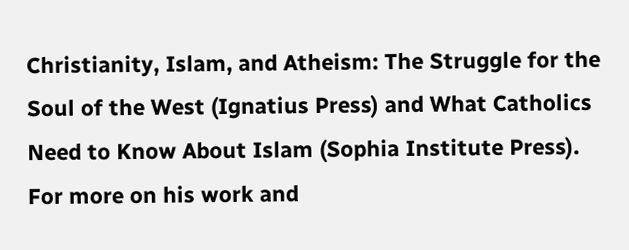Christianity, Islam, and Atheism: The Struggle for the Soul of the West (Ignatius Press) and What Catholics Need to Know About Islam (Sophia Institute Press). For more on his work and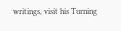writings, visit his Turning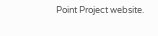Point Project website.